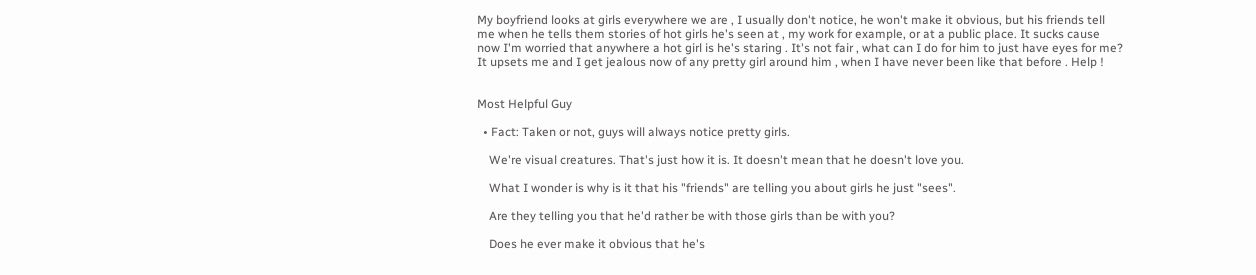My boyfriend looks at girls everywhere we are , I usually don't notice, he won't make it obvious, but his friends tell me when he tells them stories of hot girls he's seen at , my work for example, or at a public place. It sucks cause now I'm worried that anywhere a hot girl is he's staring . It's not fair , what can I do for him to just have eyes for me? It upsets me and I get jealous now of any pretty girl around him , when I have never been like that before . Help !


Most Helpful Guy

  • Fact: Taken or not, guys will always notice pretty girls.

    We're visual creatures. That's just how it is. It doesn't mean that he doesn't love you.

    What I wonder is why is it that his "friends" are telling you about girls he just "sees".

    Are they telling you that he'd rather be with those girls than be with you?

    Does he ever make it obvious that he's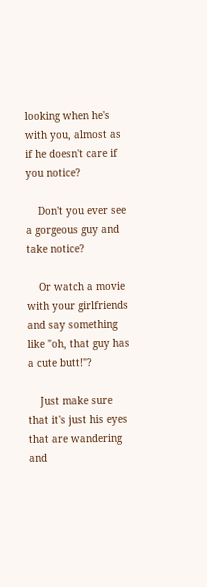looking when he's with you, almost as if he doesn't care if you notice?

    Don't you ever see a gorgeous guy and take notice?

    Or watch a movie with your girlfriends and say something like "oh, that guy has a cute butt!"?

    Just make sure that it's just his eyes that are wandering and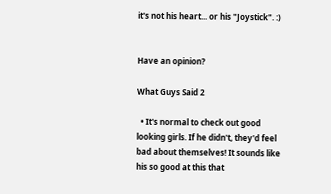it's not his heart... or his "Joystick". :)


Have an opinion?

What Guys Said 2

  • It's normal to check out good looking girls. If he didn't, they'd feel bad about themselves! It sounds like his so good at this that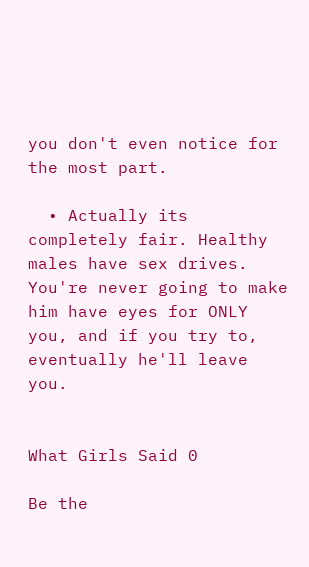you don't even notice for the most part.

  • Actually its completely fair. Healthy males have sex drives. You're never going to make him have eyes for ONLY you, and if you try to, eventually he'll leave you.


What Girls Said 0

Be the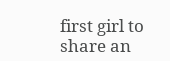first girl to share an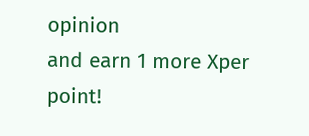opinion
and earn 1 more Xper point!